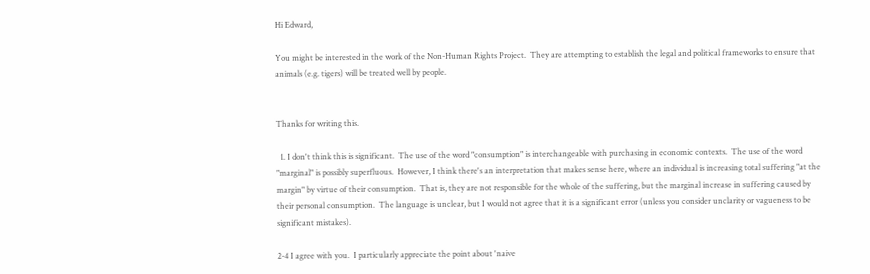Hi Edward,

You might be interested in the work of the Non-Human Rights Project.  They are attempting to establish the legal and political frameworks to ensure that animals (e.g. tigers) will be treated well by people.


Thanks for writing this.

  1. I don't think this is significant.  The use of the word "consumption" is interchangeable with purchasing in economic contexts.  The use of the word "marginal" is possibly superfluous.  However, I think there's an interpretation that makes sense here, where an individual is increasing total suffering "at the margin" by virtue of their consumption.  That is, they are not responsible for the whole of the suffering, but the marginal increase in suffering caused by their personal consumption.  The language is unclear, but I would not agree that it is a significant error (unless you consider unclarity or vagueness to be significant mistakes).

2-4 I agree with you.  I particularly appreciate the point about 'naive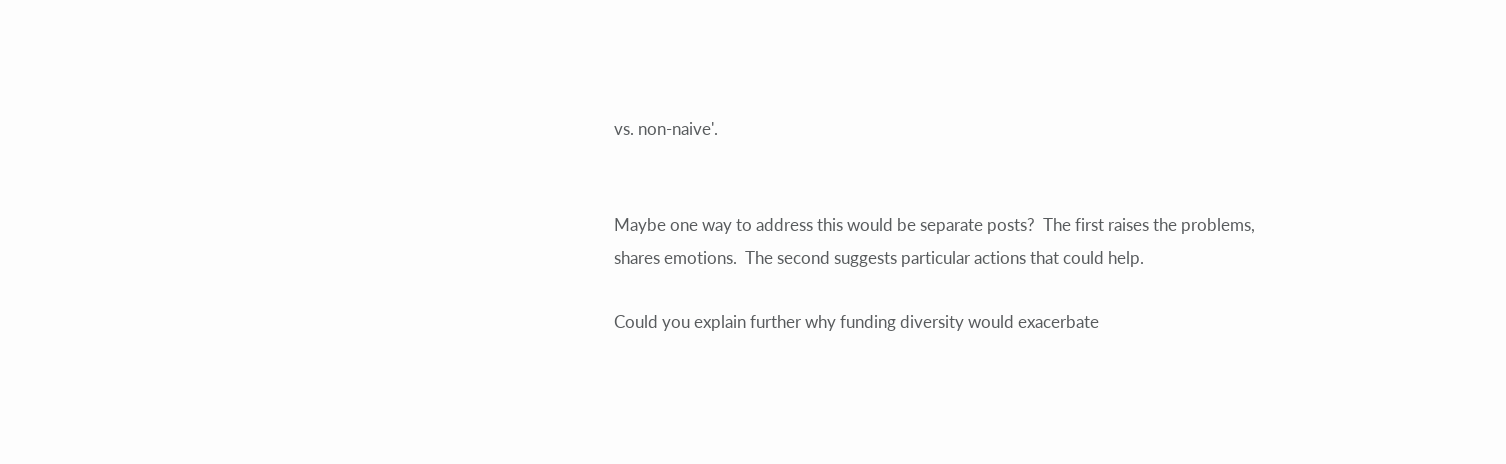vs. non-naive'.


Maybe one way to address this would be separate posts?  The first raises the problems, shares emotions.  The second suggests particular actions that could help.

Could you explain further why funding diversity would exacerbate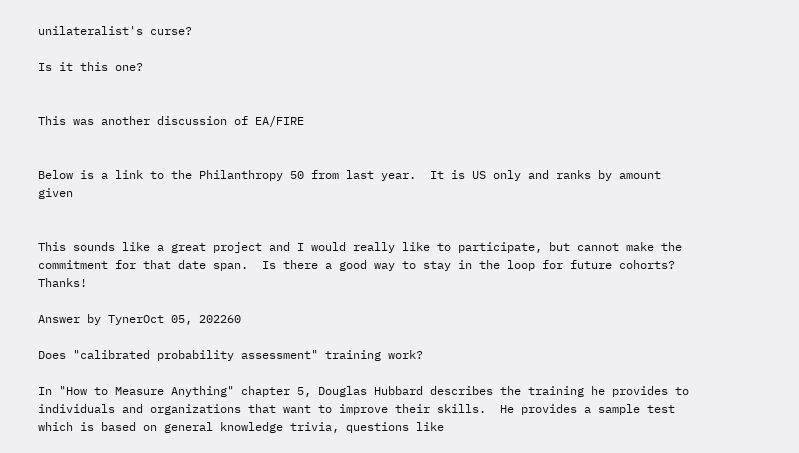unilateralist's curse?

Is it this one?


This was another discussion of EA/FIRE


Below is a link to the Philanthropy 50 from last year.  It is US only and ranks by amount given


This sounds like a great project and I would really like to participate, but cannot make the commitment for that date span.  Is there a good way to stay in the loop for future cohorts?  Thanks!

Answer by TynerOct 05, 202260

Does "calibrated probability assessment" training work?

In "How to Measure Anything" chapter 5, Douglas Hubbard describes the training he provides to individuals and organizations that want to improve their skills.  He provides a sample test which is based on general knowledge trivia, questions like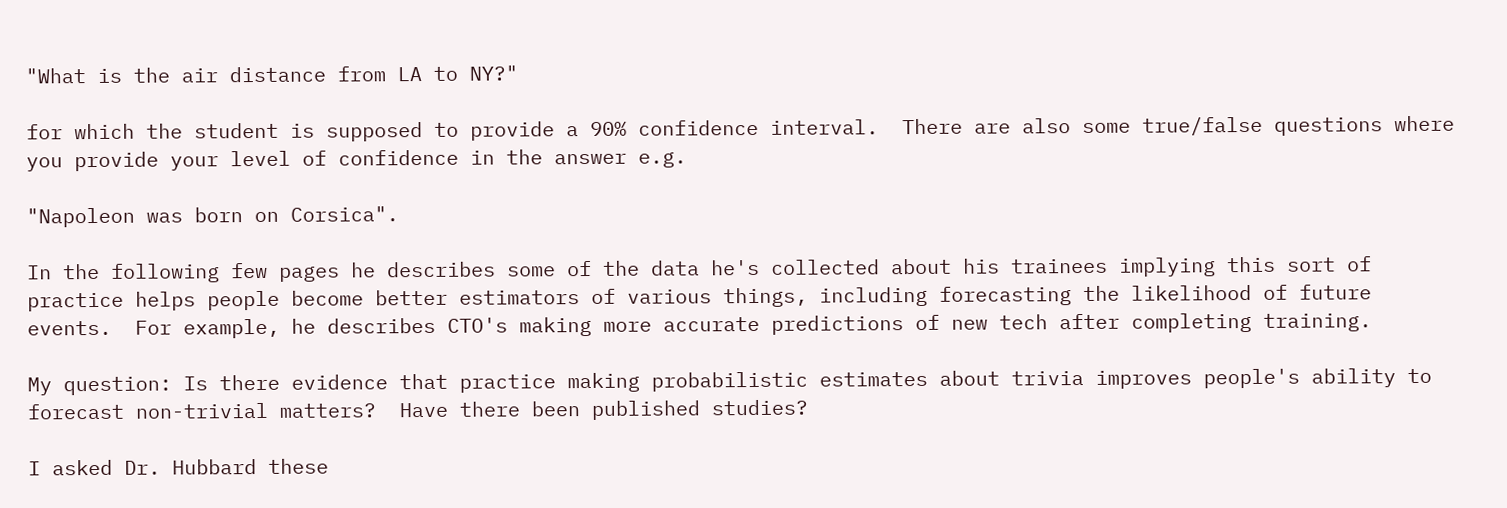"What is the air distance from LA to NY?"

for which the student is supposed to provide a 90% confidence interval.  There are also some true/false questions where you provide your level of confidence in the answer e.g.

"Napoleon was born on Corsica".

In the following few pages he describes some of the data he's collected about his trainees implying this sort of practice helps people become better estimators of various things, including forecasting the likelihood of future events.  For example, he describes CTO's making more accurate predictions of new tech after completing training.

My question: Is there evidence that practice making probabilistic estimates about trivia improves people's ability to forecast non-trivial matters?  Have there been published studies?

I asked Dr. Hubbard these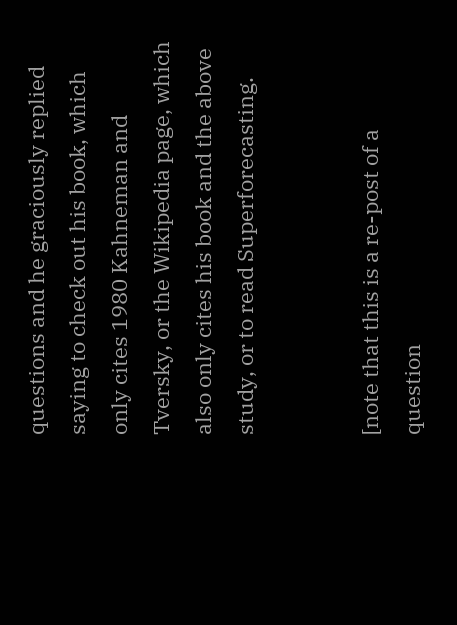questions and he graciously replied saying to check out his book, which only cites 1980 Kahneman and Tversky, or the Wikipedia page, which also only cites his book and the above study, or to read Superforecasting.


[note that this is a re-post of a question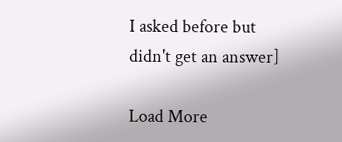I asked before but didn't get an answer]

Load More